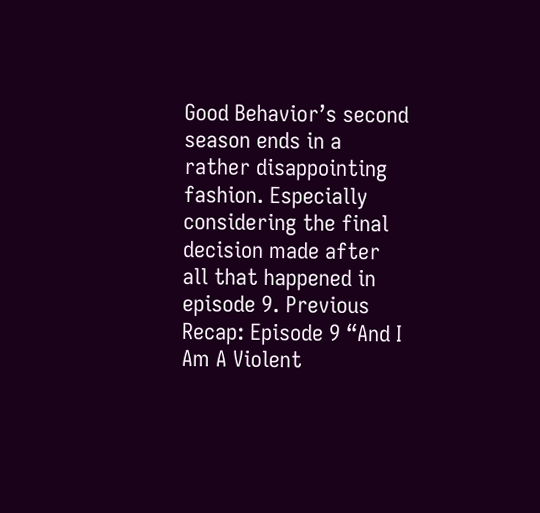Good Behavior’s second season ends in a rather disappointing fashion. Especially considering the final decision made after all that happened in episode 9. Previous Recap: Episode 9 “And I Am A Violent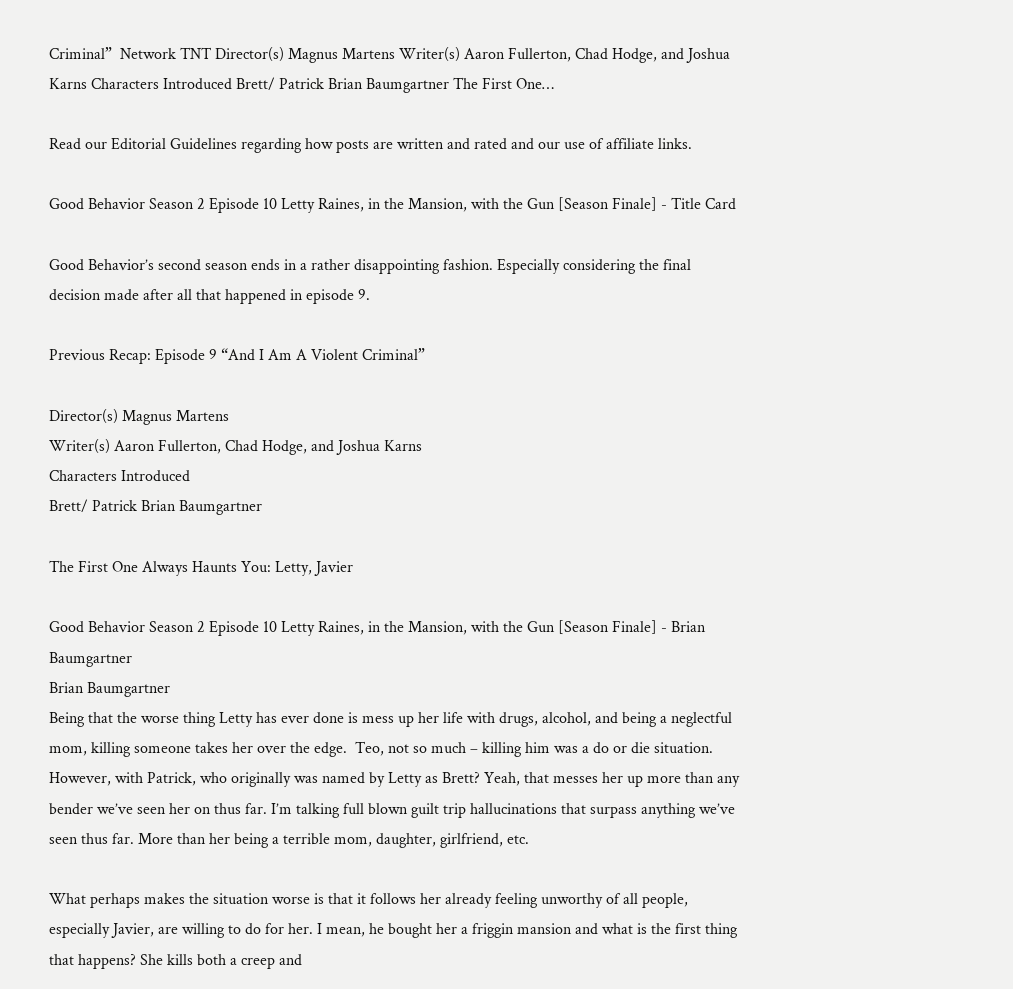Criminal”  Network TNT Director(s) Magnus Martens Writer(s) Aaron Fullerton, Chad Hodge, and Joshua Karns Characters Introduced Brett/ Patrick Brian Baumgartner The First One…

Read our Editorial Guidelines regarding how posts are written and rated and our use of affiliate links.

Good Behavior Season 2 Episode 10 Letty Raines, in the Mansion, with the Gun [Season Finale] - Title Card

Good Behavior’s second season ends in a rather disappointing fashion. Especially considering the final decision made after all that happened in episode 9.

Previous Recap: Episode 9 “And I Am A Violent Criminal”

Director(s) Magnus Martens
Writer(s) Aaron Fullerton, Chad Hodge, and Joshua Karns
Characters Introduced
Brett/ Patrick Brian Baumgartner

The First One Always Haunts You: Letty, Javier

Good Behavior Season 2 Episode 10 Letty Raines, in the Mansion, with the Gun [Season Finale] - Brian Baumgartner
Brian Baumgartner
Being that the worse thing Letty has ever done is mess up her life with drugs, alcohol, and being a neglectful mom, killing someone takes her over the edge.  Teo, not so much – killing him was a do or die situation. However, with Patrick, who originally was named by Letty as Brett? Yeah, that messes her up more than any bender we’ve seen her on thus far. I’m talking full blown guilt trip hallucinations that surpass anything we’ve seen thus far. More than her being a terrible mom, daughter, girlfriend, etc.

What perhaps makes the situation worse is that it follows her already feeling unworthy of all people, especially Javier, are willing to do for her. I mean, he bought her a friggin mansion and what is the first thing that happens? She kills both a creep and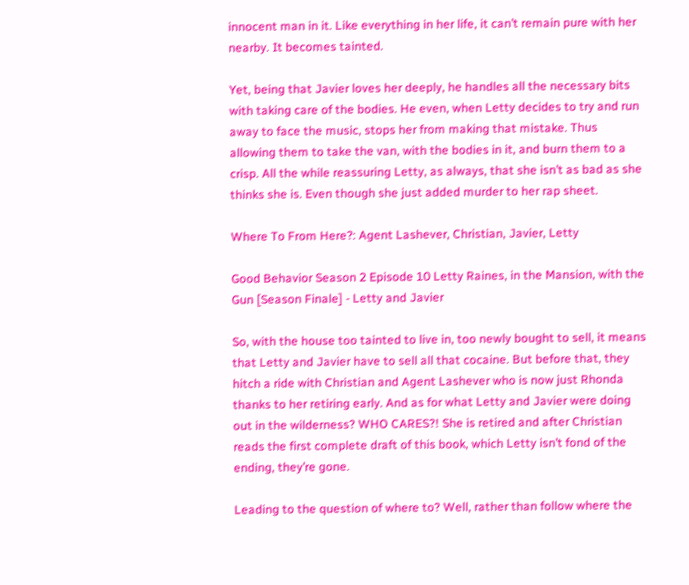innocent man in it. Like everything in her life, it can’t remain pure with her nearby. It becomes tainted.

Yet, being that Javier loves her deeply, he handles all the necessary bits with taking care of the bodies. He even, when Letty decides to try and run away to face the music, stops her from making that mistake. Thus allowing them to take the van, with the bodies in it, and burn them to a crisp. All the while reassuring Letty, as always, that she isn’t as bad as she thinks she is. Even though she just added murder to her rap sheet.

Where To From Here?: Agent Lashever, Christian, Javier, Letty

Good Behavior Season 2 Episode 10 Letty Raines, in the Mansion, with the Gun [Season Finale] - Letty and Javier

So, with the house too tainted to live in, too newly bought to sell, it means that Letty and Javier have to sell all that cocaine. But before that, they hitch a ride with Christian and Agent Lashever who is now just Rhonda thanks to her retiring early. And as for what Letty and Javier were doing out in the wilderness? WHO CARES?! She is retired and after Christian reads the first complete draft of this book, which Letty isn’t fond of the ending, they’re gone.

Leading to the question of where to? Well, rather than follow where the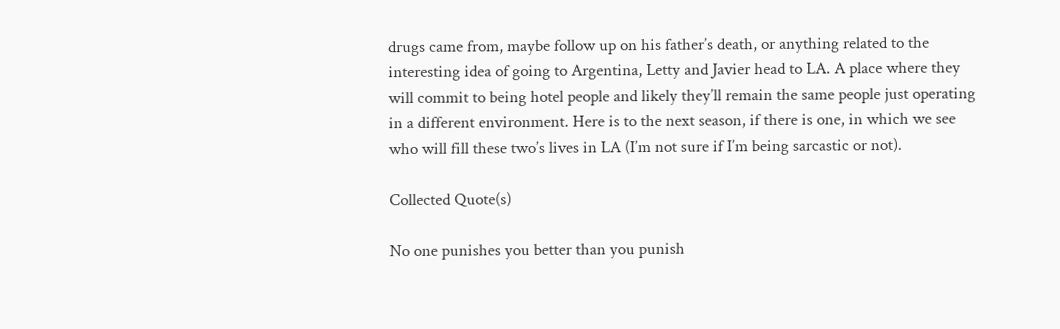drugs came from, maybe follow up on his father’s death, or anything related to the interesting idea of going to Argentina, Letty and Javier head to LA. A place where they will commit to being hotel people and likely they’ll remain the same people just operating in a different environment. Here is to the next season, if there is one, in which we see who will fill these two’s lives in LA (I’m not sure if I’m being sarcastic or not).

Collected Quote(s)

No one punishes you better than you punish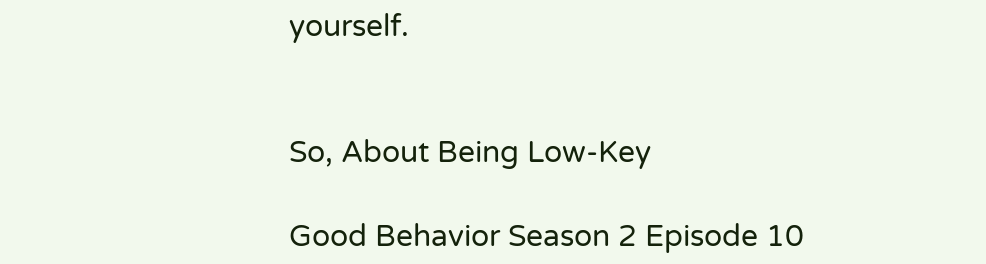yourself.


So, About Being Low-Key

Good Behavior Season 2 Episode 10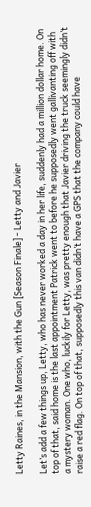Letty Raines, in the Mansion, with the Gun [Season Finale] - Letty and Javier

Let’s add a few things up, Letty, who has never worked a day in her life, suddenly had a million dollar home. On top of that, said home is the last appointment Patrick went to before he supposedly went gallivanting off with a mystery woman. One who, luckily for Letty, was pretty enough that Javier driving the truck seemingly didn’t raise a red flag. On top of that, supposedly this van didn’t have a GPS that the company could have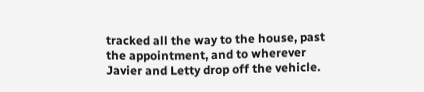tracked all the way to the house, past the appointment, and to wherever Javier and Letty drop off the vehicle.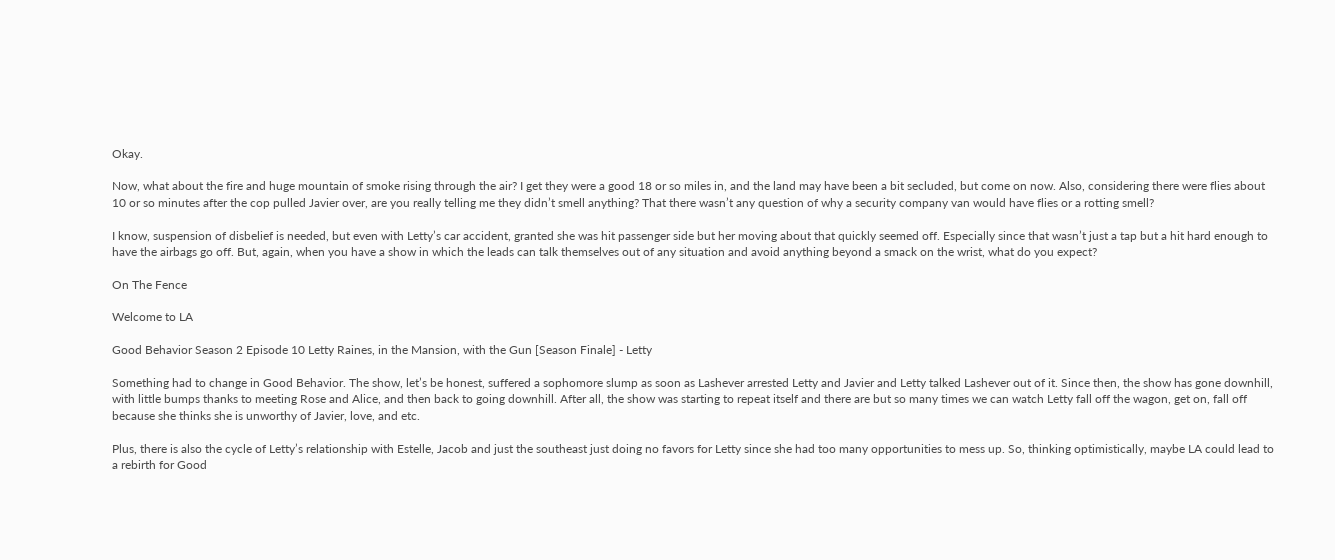Okay.

Now, what about the fire and huge mountain of smoke rising through the air? I get they were a good 18 or so miles in, and the land may have been a bit secluded, but come on now. Also, considering there were flies about 10 or so minutes after the cop pulled Javier over, are you really telling me they didn’t smell anything? That there wasn’t any question of why a security company van would have flies or a rotting smell?

I know, suspension of disbelief is needed, but even with Letty’s car accident, granted she was hit passenger side but her moving about that quickly seemed off. Especially since that wasn’t just a tap but a hit hard enough to have the airbags go off. But, again, when you have a show in which the leads can talk themselves out of any situation and avoid anything beyond a smack on the wrist, what do you expect?

On The Fence

Welcome to LA

Good Behavior Season 2 Episode 10 Letty Raines, in the Mansion, with the Gun [Season Finale] - Letty

Something had to change in Good Behavior. The show, let’s be honest, suffered a sophomore slump as soon as Lashever arrested Letty and Javier and Letty talked Lashever out of it. Since then, the show has gone downhill, with little bumps thanks to meeting Rose and Alice, and then back to going downhill. After all, the show was starting to repeat itself and there are but so many times we can watch Letty fall off the wagon, get on, fall off because she thinks she is unworthy of Javier, love, and etc.

Plus, there is also the cycle of Letty’s relationship with Estelle, Jacob and just the southeast just doing no favors for Letty since she had too many opportunities to mess up. So, thinking optimistically, maybe LA could lead to a rebirth for Good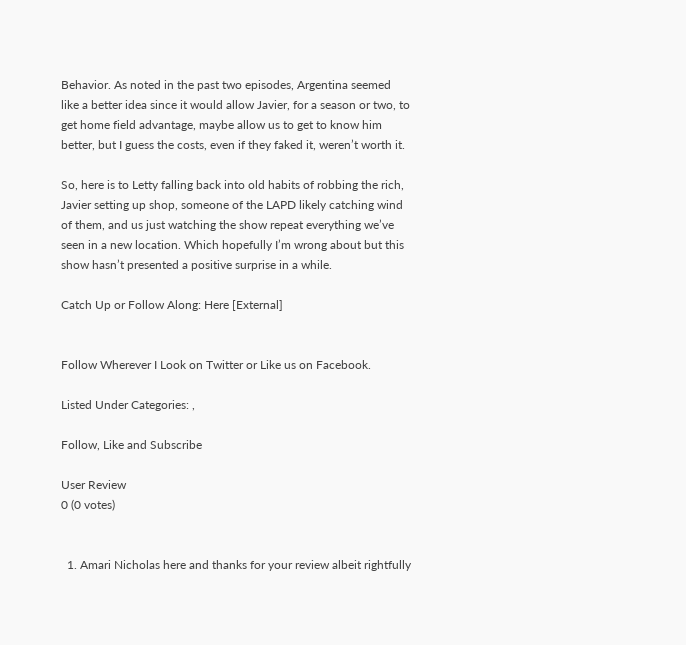Behavior. As noted in the past two episodes, Argentina seemed like a better idea since it would allow Javier, for a season or two, to get home field advantage, maybe allow us to get to know him better, but I guess the costs, even if they faked it, weren’t worth it.

So, here is to Letty falling back into old habits of robbing the rich, Javier setting up shop, someone of the LAPD likely catching wind of them, and us just watching the show repeat everything we’ve seen in a new location. Which hopefully I’m wrong about but this show hasn’t presented a positive surprise in a while.

Catch Up or Follow Along: Here [External]


Follow Wherever I Look on Twitter or Like us on Facebook.

Listed Under Categories: ,

Follow, Like and Subscribe

User Review
0 (0 votes)


  1. Amari Nicholas here and thanks for your review albeit rightfully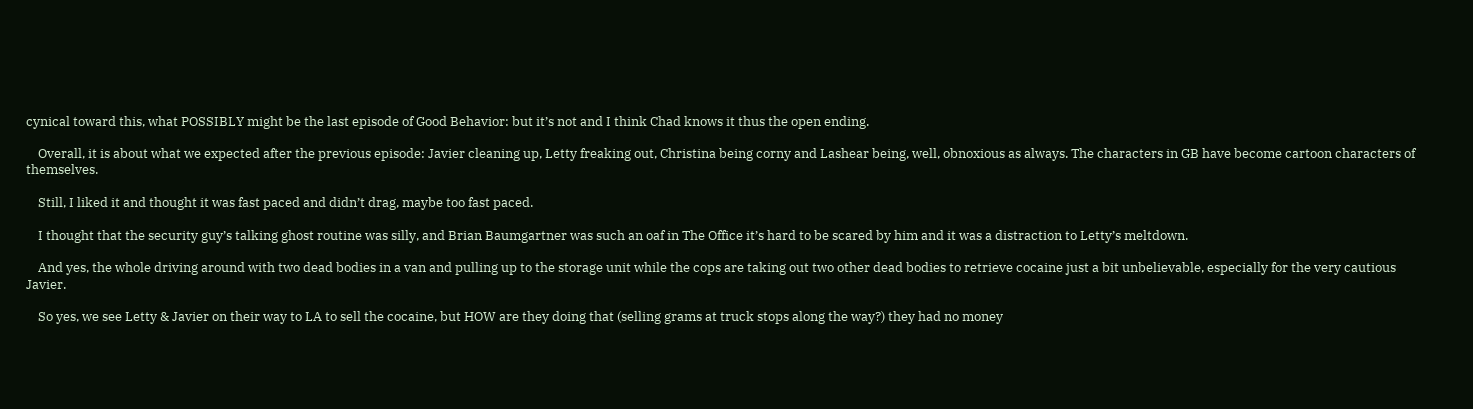cynical toward this, what POSSIBLY might be the last episode of Good Behavior: but it’s not and I think Chad knows it thus the open ending.

    Overall, it is about what we expected after the previous episode: Javier cleaning up, Letty freaking out, Christina being corny and Lashear being, well, obnoxious as always. The characters in GB have become cartoon characters of themselves.

    Still, I liked it and thought it was fast paced and didn’t drag, maybe too fast paced.

    I thought that the security guy’s talking ghost routine was silly, and Brian Baumgartner was such an oaf in The Office it’s hard to be scared by him and it was a distraction to Letty’s meltdown.

    And yes, the whole driving around with two dead bodies in a van and pulling up to the storage unit while the cops are taking out two other dead bodies to retrieve cocaine just a bit unbelievable, especially for the very cautious Javier.

    So yes, we see Letty & Javier on their way to LA to sell the cocaine, but HOW are they doing that (selling grams at truck stops along the way?) they had no money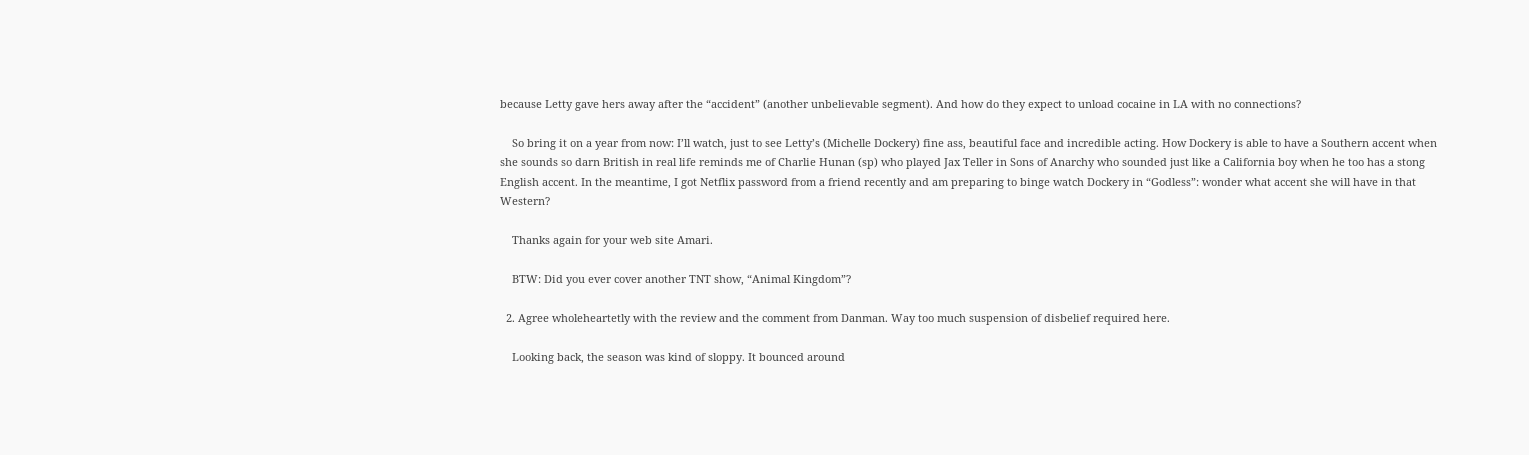because Letty gave hers away after the “accident” (another unbelievable segment). And how do they expect to unload cocaine in LA with no connections?

    So bring it on a year from now: I’ll watch, just to see Letty’s (Michelle Dockery) fine ass, beautiful face and incredible acting. How Dockery is able to have a Southern accent when she sounds so darn British in real life reminds me of Charlie Hunan (sp) who played Jax Teller in Sons of Anarchy who sounded just like a California boy when he too has a stong English accent. In the meantime, I got Netflix password from a friend recently and am preparing to binge watch Dockery in “Godless”: wonder what accent she will have in that Western?

    Thanks again for your web site Amari.

    BTW: Did you ever cover another TNT show, “Animal Kingdom”?

  2. Agree wholeheartetly with the review and the comment from Danman. Way too much suspension of disbelief required here.

    Looking back, the season was kind of sloppy. It bounced around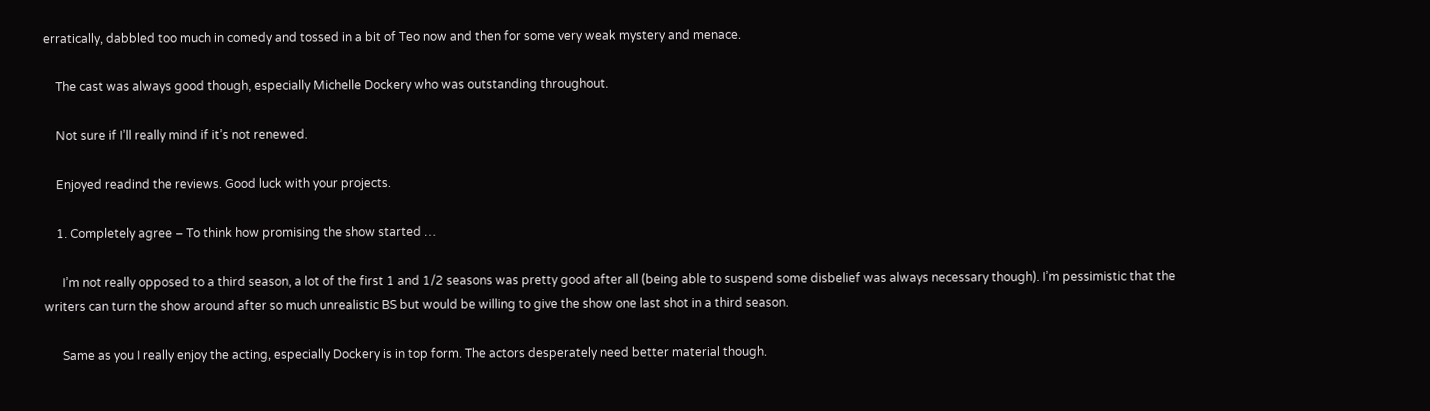erratically, dabbled too much in comedy and tossed in a bit of Teo now and then for some very weak mystery and menace.

    The cast was always good though, especially Michelle Dockery who was outstanding throughout.

    Not sure if I’ll really mind if it’s not renewed.

    Enjoyed readind the reviews. Good luck with your projects.

    1. Completely agree – To think how promising the show started …

      I’m not really opposed to a third season, a lot of the first 1 and 1/2 seasons was pretty good after all (being able to suspend some disbelief was always necessary though). I’m pessimistic that the writers can turn the show around after so much unrealistic BS but would be willing to give the show one last shot in a third season.

      Same as you I really enjoy the acting, especially Dockery is in top form. The actors desperately need better material though.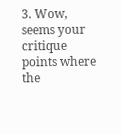3. Wow, seems your critique points where the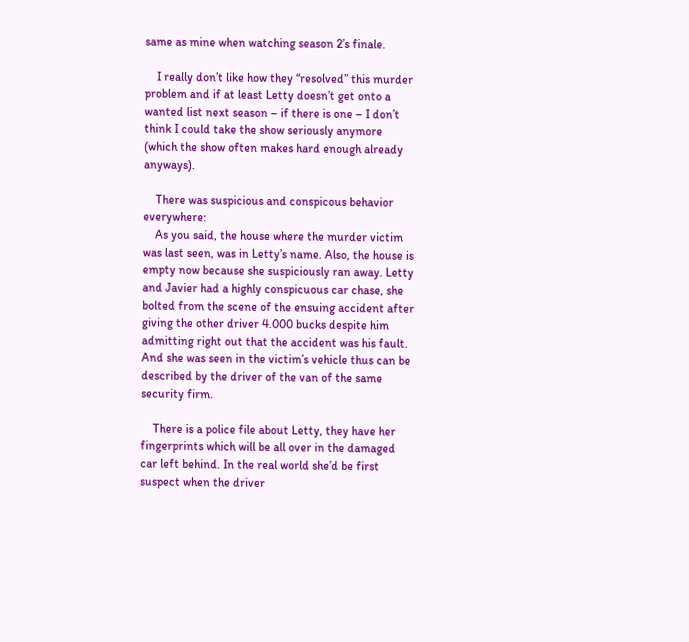same as mine when watching season 2’s finale.

    I really don’t like how they “resolved” this murder problem and if at least Letty doesn’t get onto a wanted list next season – if there is one – I don’t think I could take the show seriously anymore (which the show often makes hard enough already anyways).

    There was suspicious and conspicous behavior everywhere:
    As you said, the house where the murder victim was last seen, was in Letty’s name. Also, the house is empty now because she suspiciously ran away. Letty and Javier had a highly conspicuous car chase, she bolted from the scene of the ensuing accident after giving the other driver 4.000 bucks despite him admitting right out that the accident was his fault. And she was seen in the victim’s vehicle thus can be described by the driver of the van of the same security firm.

    There is a police file about Letty, they have her fingerprints which will be all over in the damaged car left behind. In the real world she’d be first suspect when the driver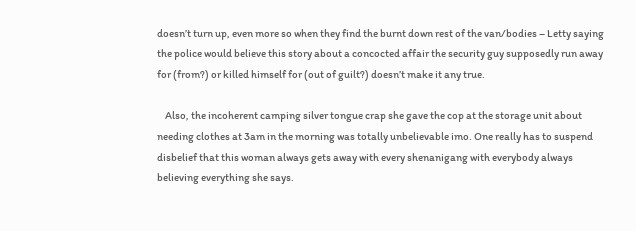doesn’t turn up, even more so when they find the burnt down rest of the van/bodies – Letty saying the police would believe this story about a concocted affair the security guy supposedly run away for (from?) or killed himself for (out of guilt?) doesn’t make it any true.

    Also, the incoherent camping silver tongue crap she gave the cop at the storage unit about needing clothes at 3am in the morning was totally unbelievable imo. One really has to suspend disbelief that this woman always gets away with every shenanigang with everybody always believing everything she says.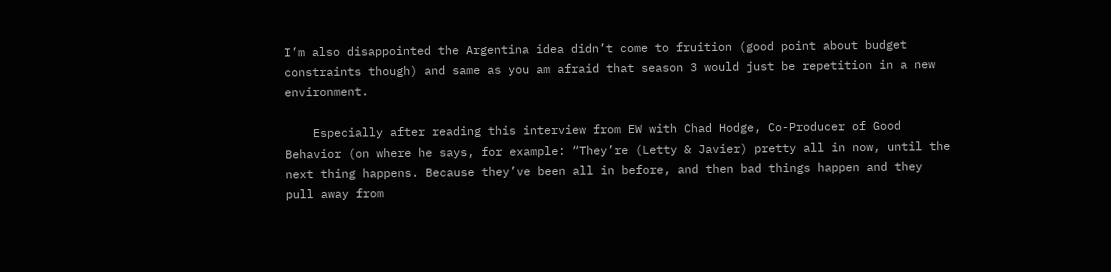I’m also disappointed the Argentina idea didn’t come to fruition (good point about budget constraints though) and same as you am afraid that season 3 would just be repetition in a new environment.

    Especially after reading this interview from EW with Chad Hodge, Co-Producer of Good Behavior (on where he says, for example: “They’re (Letty & Javier) pretty all in now, until the next thing happens. Because they’ve been all in before, and then bad things happen and they pull away from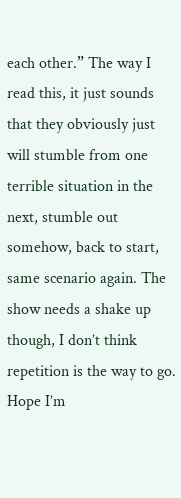each other.” The way I read this, it just sounds that they obviously just will stumble from one terrible situation in the next, stumble out somehow, back to start, same scenario again. The show needs a shake up though, I don’t think repetition is the way to go. Hope I’m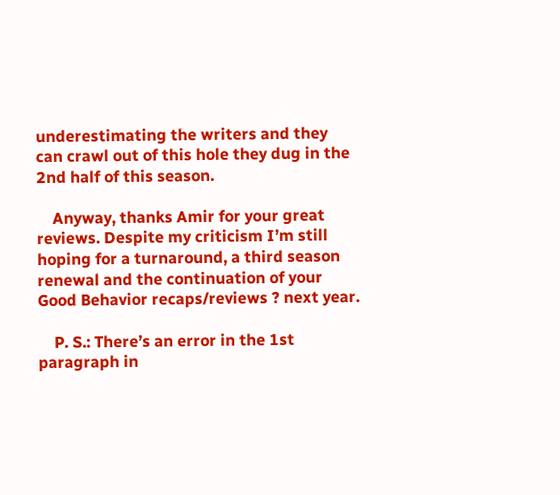underestimating the writers and they can crawl out of this hole they dug in the 2nd half of this season.

    Anyway, thanks Amir for your great reviews. Despite my criticism I’m still hoping for a turnaround, a third season renewal and the continuation of your Good Behavior recaps/reviews ? next year.

    P. S.: There’s an error in the 1st paragraph in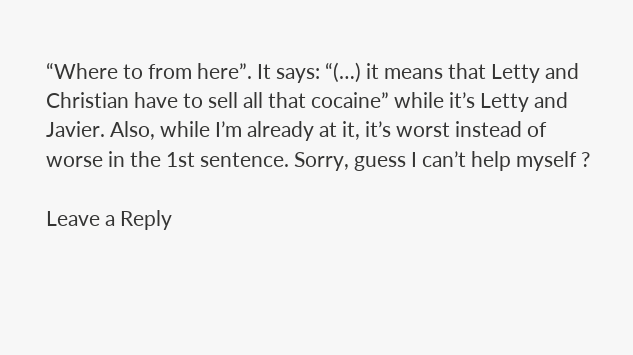“Where to from here”. It says: “(…) it means that Letty and Christian have to sell all that cocaine” while it’s Letty and Javier. Also, while I’m already at it, it’s worst instead of worse in the 1st sentence. Sorry, guess I can’t help myself ?

Leave a Reply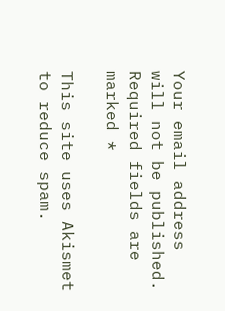Your email address will not be published. Required fields are marked *

This site uses Akismet to reduce spam.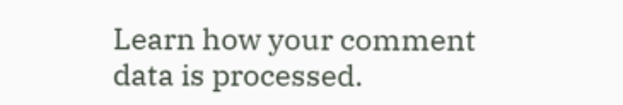Learn how your comment data is processed.